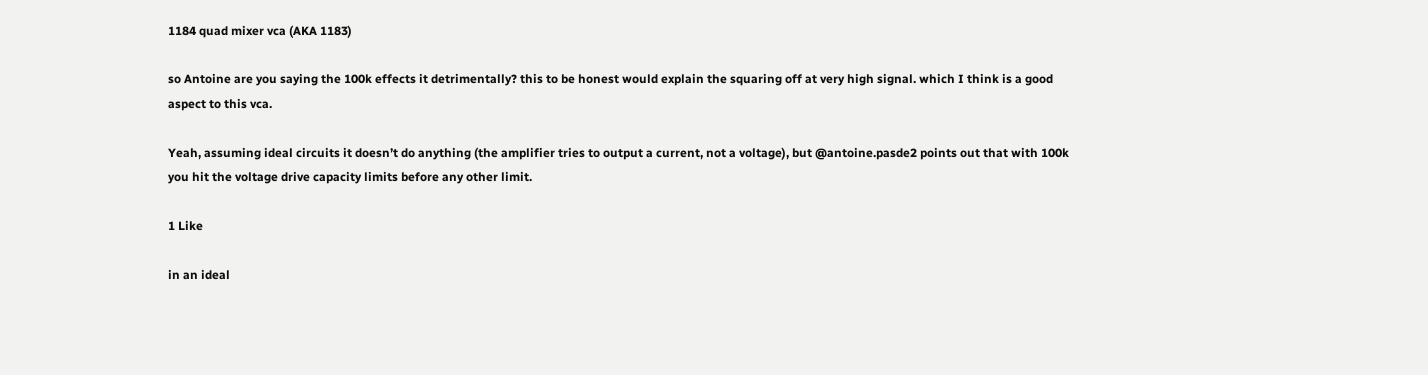1184 quad mixer vca (AKA 1183)

so Antoine are you saying the 100k effects it detrimentally? this to be honest would explain the squaring off at very high signal. which I think is a good aspect to this vca.

Yeah, assuming ideal circuits it doesn’t do anything (the amplifier tries to output a current, not a voltage), but @antoine.pasde2 points out that with 100k you hit the voltage drive capacity limits before any other limit.

1 Like

in an ideal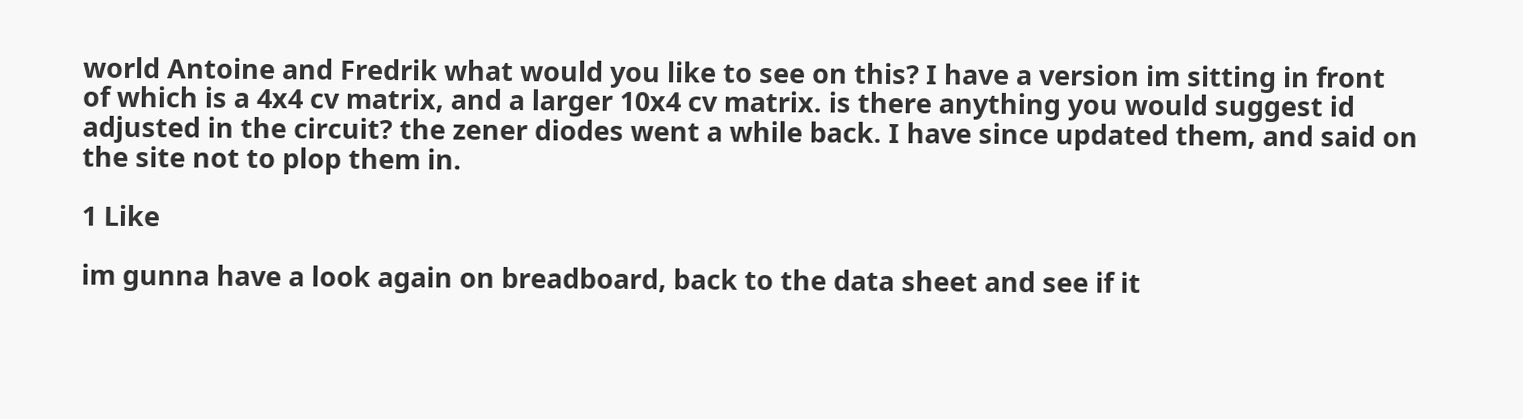world Antoine and Fredrik what would you like to see on this? I have a version im sitting in front of which is a 4x4 cv matrix, and a larger 10x4 cv matrix. is there anything you would suggest id adjusted in the circuit? the zener diodes went a while back. I have since updated them, and said on the site not to plop them in.

1 Like

im gunna have a look again on breadboard, back to the data sheet and see if it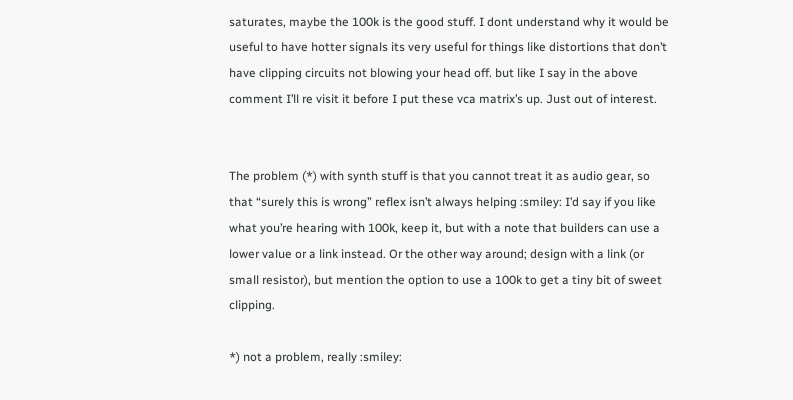saturates, maybe the 100k is the good stuff. I dont understand why it would be useful to have hotter signals its very useful for things like distortions that don’t have clipping circuits not blowing your head off. but like I say in the above comment I’ll re visit it before I put these vca matrix’s up. Just out of interest.


The problem (*) with synth stuff is that you cannot treat it as audio gear, so that “surely this is wrong” reflex isn’t always helping :smiley: I’d say if you like what you’re hearing with 100k, keep it, but with a note that builders can use a lower value or a link instead. Or the other way around; design with a link (or small resistor), but mention the option to use a 100k to get a tiny bit of sweet clipping.

*) not a problem, really :smiley: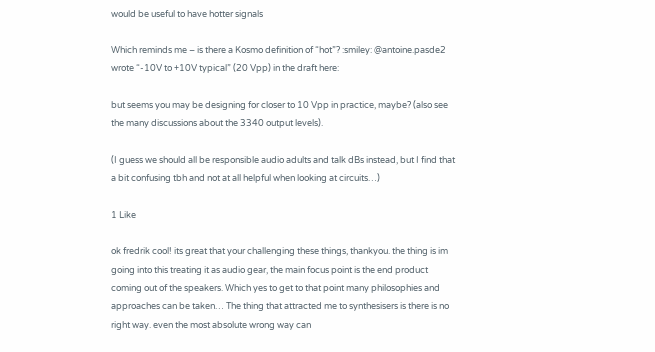would be useful to have hotter signals

Which reminds me – is there a Kosmo definition of “hot”? :smiley: @antoine.pasde2 wrote “-10V to +10V typical” (20 Vpp) in the draft here:

but seems you may be designing for closer to 10 Vpp in practice, maybe? (also see the many discussions about the 3340 output levels).

(I guess we should all be responsible audio adults and talk dBs instead, but I find that a bit confusing tbh and not at all helpful when looking at circuits…)

1 Like

ok fredrik cool! its great that your challenging these things, thankyou. the thing is im going into this treating it as audio gear, the main focus point is the end product coming out of the speakers. Which yes to get to that point many philosophies and approaches can be taken… The thing that attracted me to synthesisers is there is no right way. even the most absolute wrong way can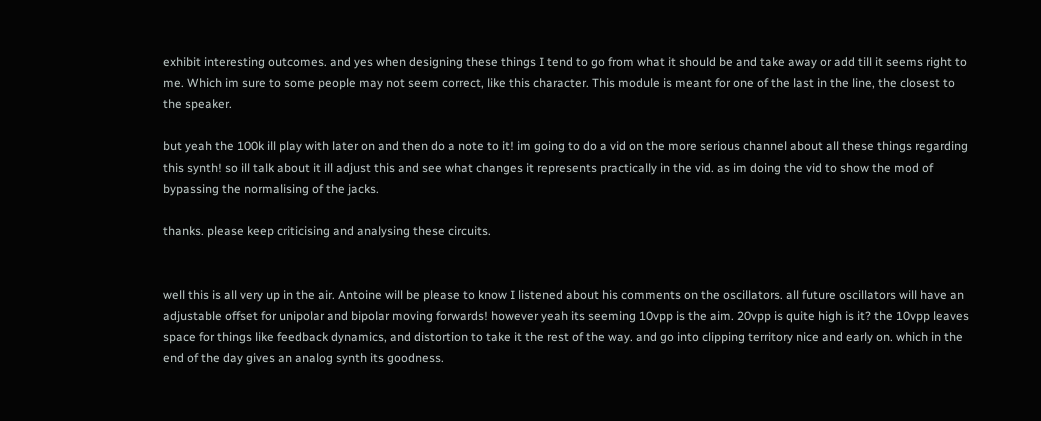exhibit interesting outcomes. and yes when designing these things I tend to go from what it should be and take away or add till it seems right to me. Which im sure to some people may not seem correct, like this character. This module is meant for one of the last in the line, the closest to the speaker.

but yeah the 100k ill play with later on and then do a note to it! im going to do a vid on the more serious channel about all these things regarding this synth! so ill talk about it ill adjust this and see what changes it represents practically in the vid. as im doing the vid to show the mod of bypassing the normalising of the jacks.

thanks. please keep criticising and analysing these circuits.


well this is all very up in the air. Antoine will be please to know I listened about his comments on the oscillators. all future oscillators will have an adjustable offset for unipolar and bipolar moving forwards! however yeah its seeming 10vpp is the aim. 20vpp is quite high is it? the 10vpp leaves space for things like feedback dynamics, and distortion to take it the rest of the way. and go into clipping territory nice and early on. which in the end of the day gives an analog synth its goodness.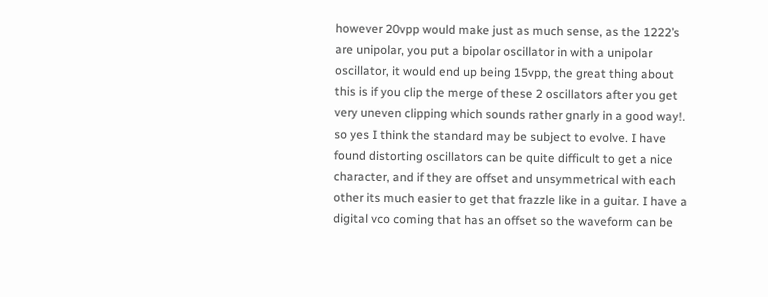however 20vpp would make just as much sense, as the 1222’s are unipolar, you put a bipolar oscillator in with a unipolar oscillator, it would end up being 15vpp, the great thing about this is if you clip the merge of these 2 oscillators after you get very uneven clipping which sounds rather gnarly in a good way!. so yes I think the standard may be subject to evolve. I have found distorting oscillators can be quite difficult to get a nice character, and if they are offset and unsymmetrical with each other its much easier to get that frazzle like in a guitar. I have a digital vco coming that has an offset so the waveform can be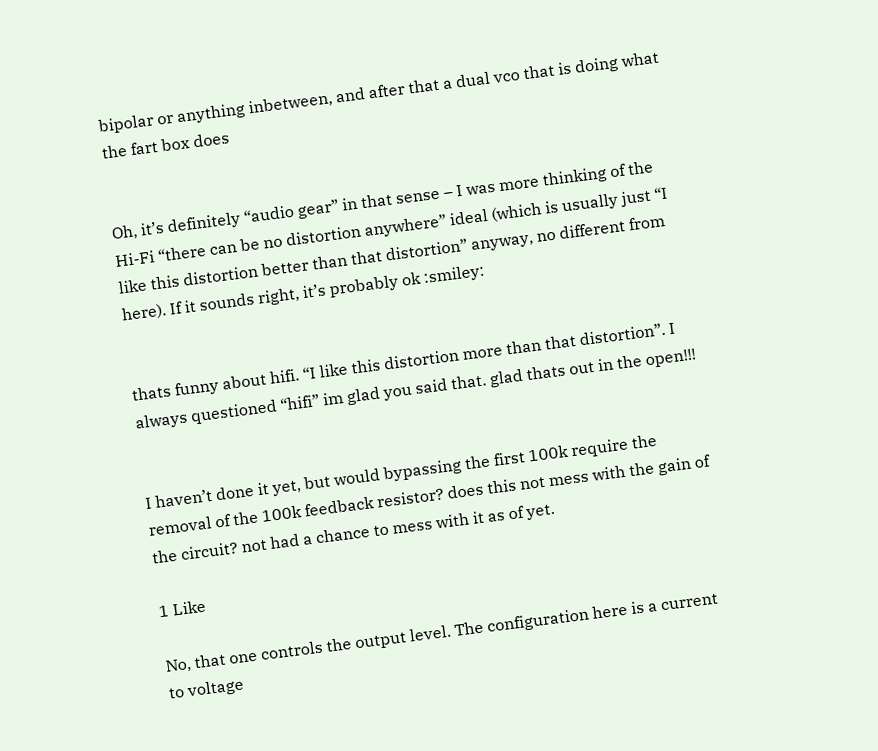bipolar or anything inbetween, and after that a dual vco that is doing what the fart box does


Oh, it’s definitely “audio gear” in that sense – I was more thinking of the Hi-Fi “there can be no distortion anywhere” ideal (which is usually just “I like this distortion better than that distortion” anyway, no different from here). If it sounds right, it’s probably ok :smiley:


thats funny about hifi. “I like this distortion more than that distortion”. I always questioned “hifi” im glad you said that. glad thats out in the open!!!


I haven’t done it yet, but would bypassing the first 100k require the removal of the 100k feedback resistor? does this not mess with the gain of the circuit? not had a chance to mess with it as of yet.

1 Like

No, that one controls the output level. The configuration here is a current to voltage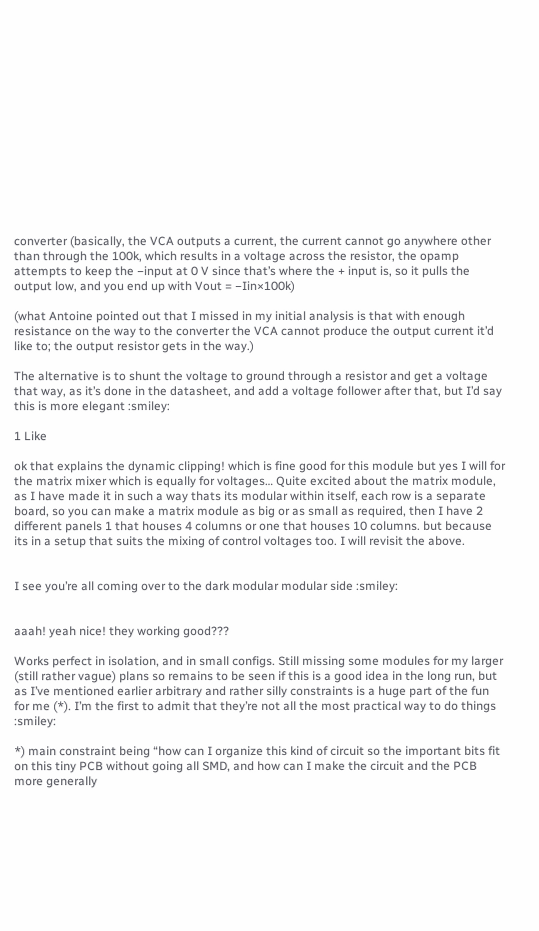converter (basically, the VCA outputs a current, the current cannot go anywhere other than through the 100k, which results in a voltage across the resistor, the opamp attempts to keep the −input at 0 V since that’s where the + input is, so it pulls the output low, and you end up with Vout = −Iin×100k)

(what Antoine pointed out that I missed in my initial analysis is that with enough resistance on the way to the converter the VCA cannot produce the output current it’d like to; the output resistor gets in the way.)

The alternative is to shunt the voltage to ground through a resistor and get a voltage that way, as it’s done in the datasheet, and add a voltage follower after that, but I’d say this is more elegant :smiley:

1 Like

ok that explains the dynamic clipping! which is fine good for this module but yes I will for the matrix mixer which is equally for voltages… Quite excited about the matrix module, as I have made it in such a way thats its modular within itself, each row is a separate board, so you can make a matrix module as big or as small as required, then I have 2 different panels 1 that houses 4 columns or one that houses 10 columns. but because its in a setup that suits the mixing of control voltages too. I will revisit the above.


I see you’re all coming over to the dark modular modular side :smiley:


aaah! yeah nice! they working good???

Works perfect in isolation, and in small configs. Still missing some modules for my larger (still rather vague) plans so remains to be seen if this is a good idea in the long run, but as I’ve mentioned earlier arbitrary and rather silly constraints is a huge part of the fun for me (*). I’m the first to admit that they’re not all the most practical way to do things :smiley:

*) main constraint being “how can I organize this kind of circuit so the important bits fit on this tiny PCB without going all SMD, and how can I make the circuit and the PCB more generally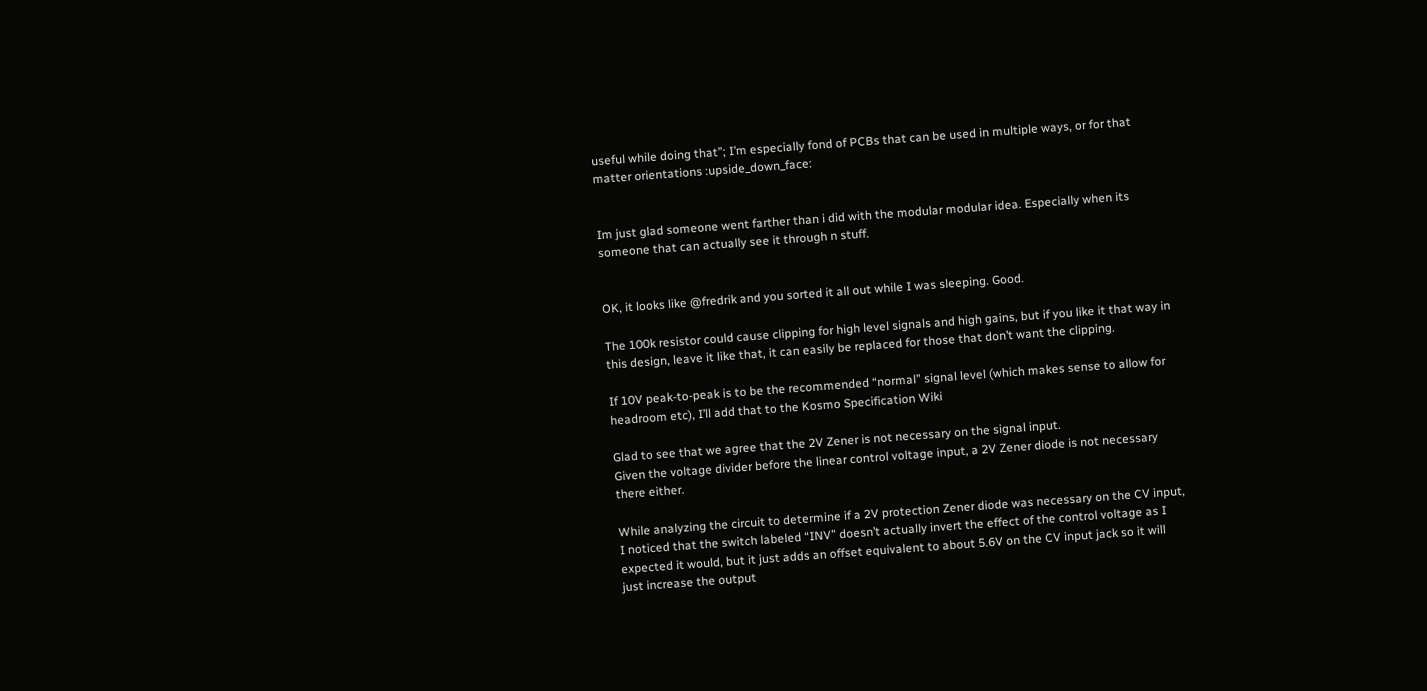useful while doing that”; I’m especially fond of PCBs that can be used in multiple ways, or for that matter orientations :upside_down_face:


Im just glad someone went farther than i did with the modular modular idea. Especially when its someone that can actually see it through n stuff.


OK, it looks like @fredrik and you sorted it all out while I was sleeping. Good.

The 100k resistor could cause clipping for high level signals and high gains, but if you like it that way in this design, leave it like that, it can easily be replaced for those that don’t want the clipping.

If 10V peak-to-peak is to be the recommended “normal” signal level (which makes sense to allow for headroom etc), I’ll add that to the Kosmo Specification Wiki

Glad to see that we agree that the 2V Zener is not necessary on the signal input.
Given the voltage divider before the linear control voltage input, a 2V Zener diode is not necessary there either.

While analyzing the circuit to determine if a 2V protection Zener diode was necessary on the CV input, I noticed that the switch labeled “INV” doesn’t actually invert the effect of the control voltage as I expected it would, but it just adds an offset equivalent to about 5.6V on the CV input jack so it will just increase the output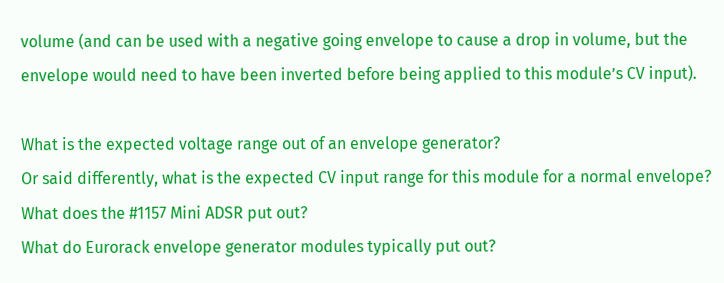volume (and can be used with a negative going envelope to cause a drop in volume, but the envelope would need to have been inverted before being applied to this module’s CV input).

What is the expected voltage range out of an envelope generator?
Or said differently, what is the expected CV input range for this module for a normal envelope?
What does the #1157 Mini ADSR put out?
What do Eurorack envelope generator modules typically put out?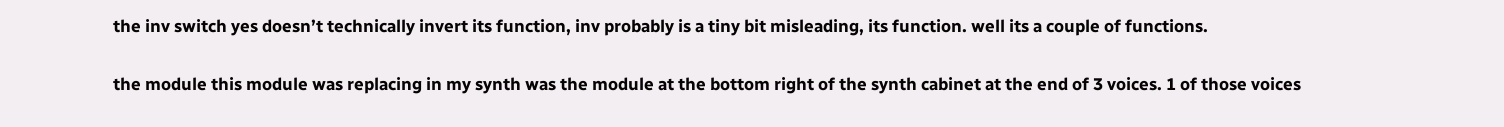the inv switch yes doesn’t technically invert its function, inv probably is a tiny bit misleading, its function. well its a couple of functions.

the module this module was replacing in my synth was the module at the bottom right of the synth cabinet at the end of 3 voices. 1 of those voices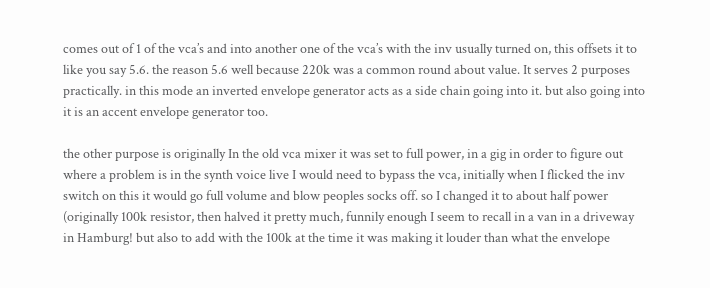comes out of 1 of the vca’s and into another one of the vca’s with the inv usually turned on, this offsets it to like you say 5.6. the reason 5.6 well because 220k was a common round about value. It serves 2 purposes practically. in this mode an inverted envelope generator acts as a side chain going into it. but also going into it is an accent envelope generator too.

the other purpose is originally In the old vca mixer it was set to full power, in a gig in order to figure out where a problem is in the synth voice live I would need to bypass the vca, initially when I flicked the inv switch on this it would go full volume and blow peoples socks off. so I changed it to about half power (originally 100k resistor, then halved it pretty much, funnily enough I seem to recall in a van in a driveway in Hamburg! but also to add with the 100k at the time it was making it louder than what the envelope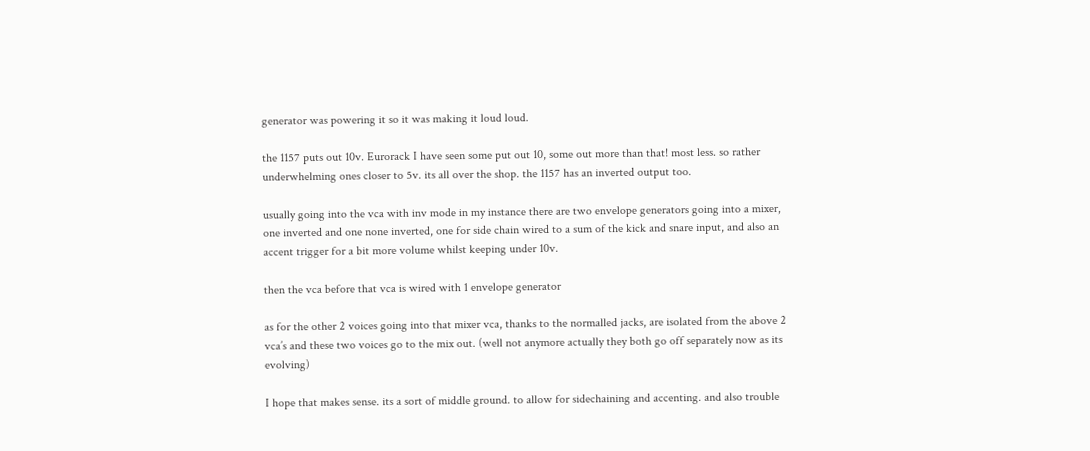generator was powering it so it was making it loud loud.

the 1157 puts out 10v. Eurorack I have seen some put out 10, some out more than that! most less. so rather underwhelming ones closer to 5v. its all over the shop. the 1157 has an inverted output too.

usually going into the vca with inv mode in my instance there are two envelope generators going into a mixer, one inverted and one none inverted, one for side chain wired to a sum of the kick and snare input, and also an accent trigger for a bit more volume whilst keeping under 10v.

then the vca before that vca is wired with 1 envelope generator

as for the other 2 voices going into that mixer vca, thanks to the normalled jacks, are isolated from the above 2 vca’s and these two voices go to the mix out. (well not anymore actually they both go off separately now as its evolving)

I hope that makes sense. its a sort of middle ground. to allow for sidechaining and accenting. and also trouble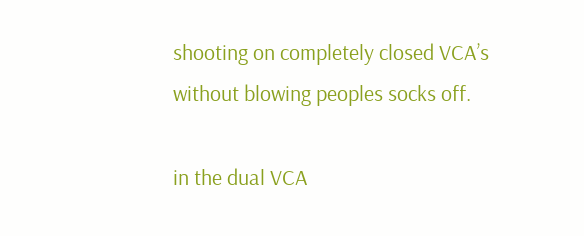shooting on completely closed VCA’s without blowing peoples socks off.

in the dual VCA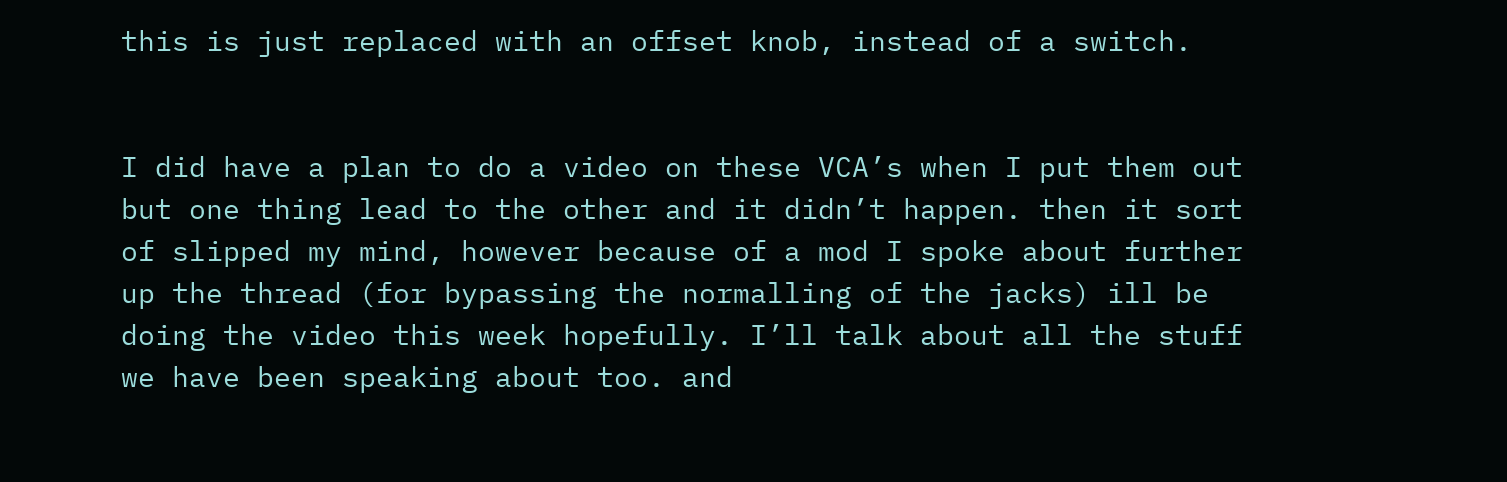this is just replaced with an offset knob, instead of a switch.


I did have a plan to do a video on these VCA’s when I put them out but one thing lead to the other and it didn’t happen. then it sort of slipped my mind, however because of a mod I spoke about further up the thread (for bypassing the normalling of the jacks) ill be doing the video this week hopefully. I’ll talk about all the stuff we have been speaking about too. and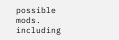possible mods. including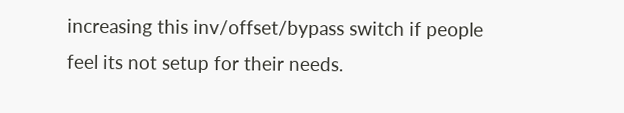increasing this inv/offset/bypass switch if people feel its not setup for their needs.